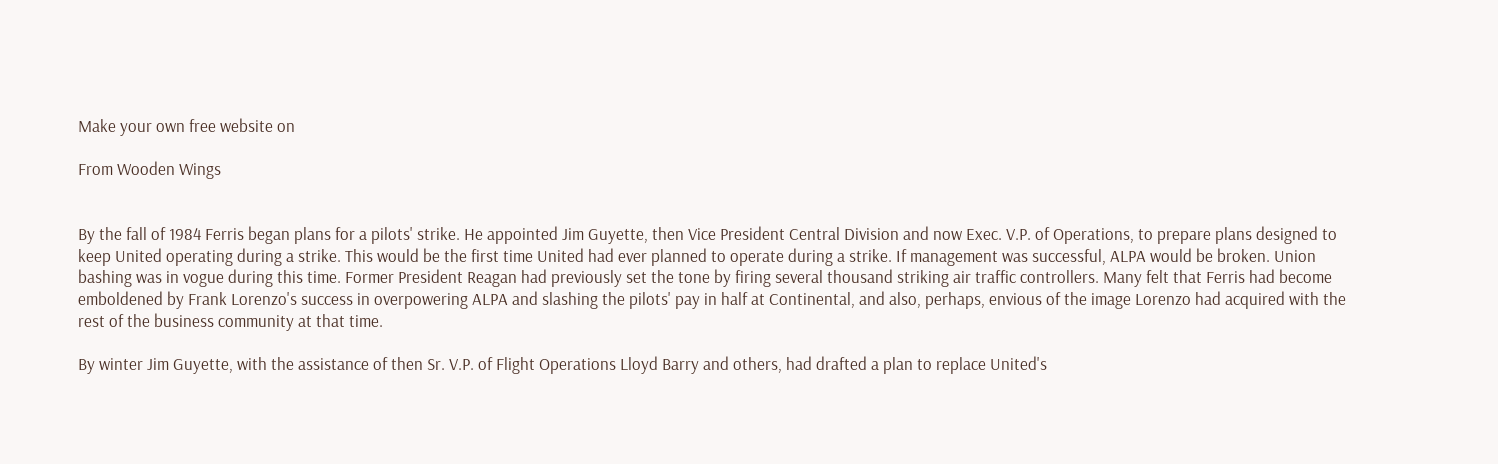Make your own free website on

From Wooden Wings


By the fall of 1984 Ferris began plans for a pilots' strike. He appointed Jim Guyette, then Vice President Central Division and now Exec. V.P. of Operations, to prepare plans designed to keep United operating during a strike. This would be the first time United had ever planned to operate during a strike. If management was successful, ALPA would be broken. Union bashing was in vogue during this time. Former President Reagan had previously set the tone by firing several thousand striking air traffic controllers. Many felt that Ferris had become emboldened by Frank Lorenzo's success in overpowering ALPA and slashing the pilots' pay in half at Continental, and also, perhaps, envious of the image Lorenzo had acquired with the rest of the business community at that time.

By winter Jim Guyette, with the assistance of then Sr. V.P. of Flight Operations Lloyd Barry and others, had drafted a plan to replace United's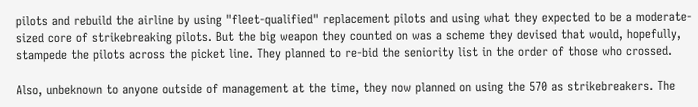pilots and rebuild the airline by using "fleet-qualified" replacement pilots and using what they expected to be a moderate-sized core of strikebreaking pilots. But the big weapon they counted on was a scheme they devised that would, hopefully, stampede the pilots across the picket line. They planned to re-bid the seniority list in the order of those who crossed.

Also, unbeknown to anyone outside of management at the time, they now planned on using the 570 as strikebreakers. The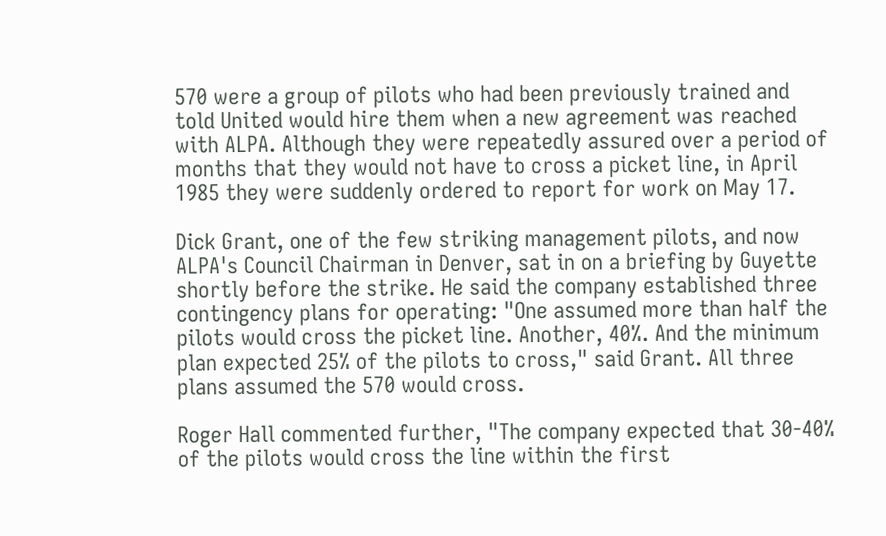570 were a group of pilots who had been previously trained and told United would hire them when a new agreement was reached with ALPA. Although they were repeatedly assured over a period of months that they would not have to cross a picket line, in April 1985 they were suddenly ordered to report for work on May 17.

Dick Grant, one of the few striking management pilots, and now ALPA's Council Chairman in Denver, sat in on a briefing by Guyette shortly before the strike. He said the company established three contingency plans for operating: "One assumed more than half the pilots would cross the picket line. Another, 40%. And the minimum plan expected 25% of the pilots to cross," said Grant. All three plans assumed the 570 would cross.

Roger Hall commented further, "The company expected that 30-40% of the pilots would cross the line within the first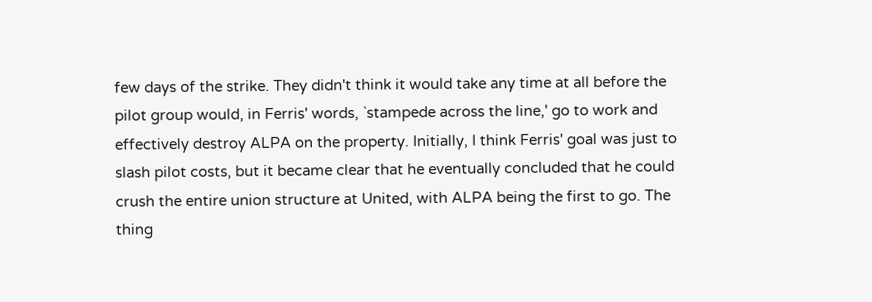few days of the strike. They didn't think it would take any time at all before the pilot group would, in Ferris' words, `stampede across the line,' go to work and effectively destroy ALPA on the property. Initially, I think Ferris' goal was just to slash pilot costs, but it became clear that he eventually concluded that he could crush the entire union structure at United, with ALPA being the first to go. The thing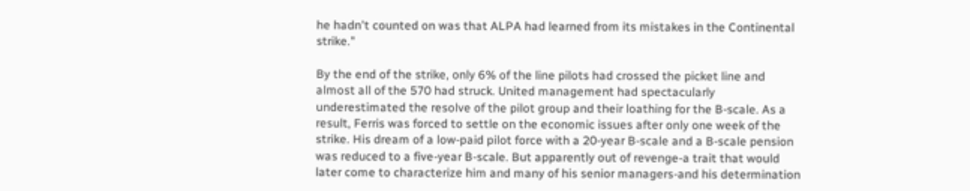he hadn't counted on was that ALPA had learned from its mistakes in the Continental strike."

By the end of the strike, only 6% of the line pilots had crossed the picket line and almost all of the 570 had struck. United management had spectacularly underestimated the resolve of the pilot group and their loathing for the B-scale. As a result, Ferris was forced to settle on the economic issues after only one week of the strike. His dream of a low-paid pilot force with a 20-year B-scale and a B-scale pension was reduced to a five-year B-scale. But apparently out of revenge-a trait that would later come to characterize him and many of his senior managers-and his determination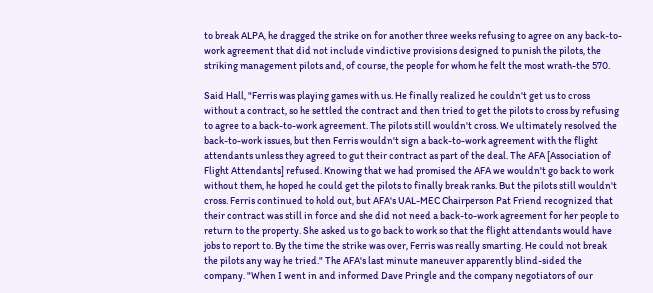to break ALPA, he dragged the strike on for another three weeks refusing to agree on any back-to-work agreement that did not include vindictive provisions designed to punish the pilots, the striking management pilots and, of course, the people for whom he felt the most wrath-the 570.

Said Hall, "Ferris was playing games with us. He finally realized he couldn't get us to cross without a contract, so he settled the contract and then tried to get the pilots to cross by refusing to agree to a back-to-work agreement. The pilots still wouldn't cross. We ultimately resolved the back-to-work issues, but then Ferris wouldn't sign a back-to-work agreement with the flight attendants unless they agreed to gut their contract as part of the deal. The AFA [Association of Flight Attendants] refused. Knowing that we had promised the AFA we wouldn't go back to work without them, he hoped he could get the pilots to finally break ranks. But the pilots still wouldn't cross. Ferris continued to hold out, but AFA's UAL-MEC Chairperson Pat Friend recognized that their contract was still in force and she did not need a back-to-work agreement for her people to return to the property. She asked us to go back to work so that the flight attendants would have jobs to report to. By the time the strike was over, Ferris was really smarting. He could not break the pilots any way he tried." The AFA's last minute maneuver apparently blind-sided the company. "When I went in and informed Dave Pringle and the company negotiators of our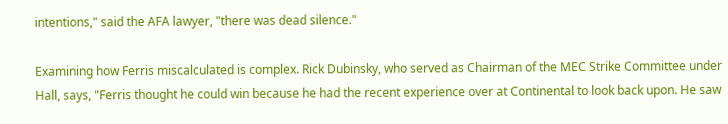intentions," said the AFA lawyer, "there was dead silence."

Examining how Ferris miscalculated is complex. Rick Dubinsky, who served as Chairman of the MEC Strike Committee under Hall, says, "Ferris thought he could win because he had the recent experience over at Continental to look back upon. He saw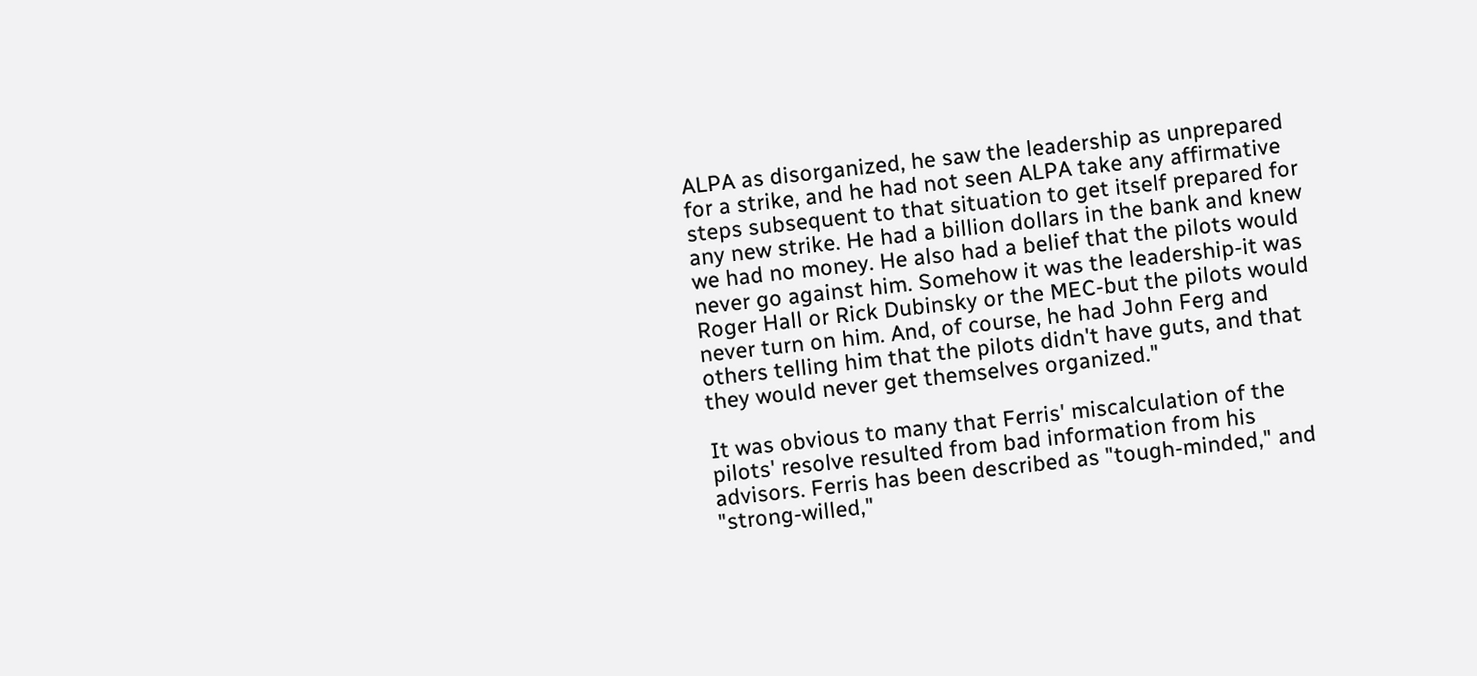ALPA as disorganized, he saw the leadership as unprepared for a strike, and he had not seen ALPA take any affirmative steps subsequent to that situation to get itself prepared for any new strike. He had a billion dollars in the bank and knew we had no money. He also had a belief that the pilots would never go against him. Somehow it was the leadership-it was Roger Hall or Rick Dubinsky or the MEC-but the pilots would never turn on him. And, of course, he had John Ferg and others telling him that the pilots didn't have guts, and that they would never get themselves organized."

It was obvious to many that Ferris' miscalculation of the pilots' resolve resulted from bad information from his advisors. Ferris has been described as "tough-minded," and "strong-willed,"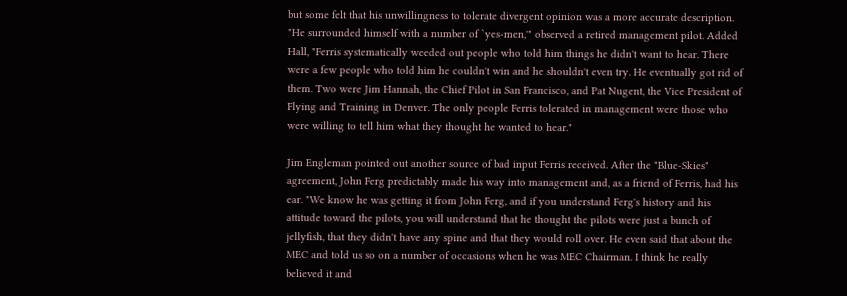but some felt that his unwillingness to tolerate divergent opinion was a more accurate description. "He surrounded himself with a number of `yes-men,'" observed a retired management pilot. Added Hall, "Ferris systematically weeded out people who told him things he didn't want to hear. There were a few people who told him he couldn't win and he shouldn't even try. He eventually got rid of them. Two were Jim Hannah, the Chief Pilot in San Francisco, and Pat Nugent, the Vice President of Flying and Training in Denver. The only people Ferris tolerated in management were those who were willing to tell him what they thought he wanted to hear."

Jim Engleman pointed out another source of bad input Ferris received. After the "Blue-Skies" agreement, John Ferg predictably made his way into management and, as a friend of Ferris, had his ear. "We know he was getting it from John Ferg, and if you understand Ferg's history and his attitude toward the pilots, you will understand that he thought the pilots were just a bunch of jellyfish, that they didn't have any spine and that they would roll over. He even said that about the MEC and told us so on a number of occasions when he was MEC Chairman. I think he really believed it and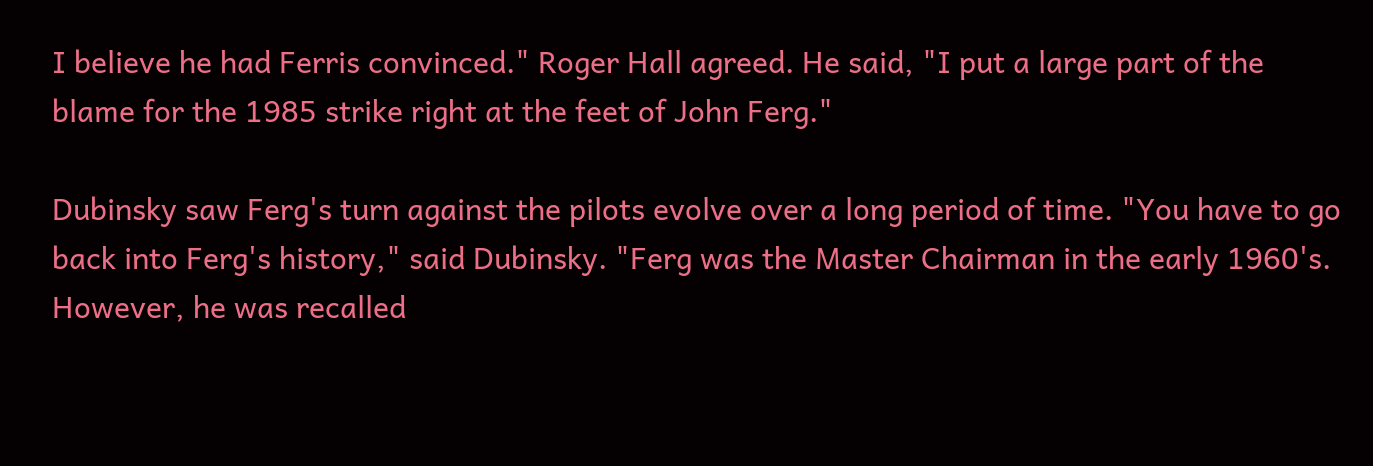I believe he had Ferris convinced." Roger Hall agreed. He said, "I put a large part of the blame for the 1985 strike right at the feet of John Ferg."

Dubinsky saw Ferg's turn against the pilots evolve over a long period of time. "You have to go back into Ferg's history," said Dubinsky. "Ferg was the Master Chairman in the early 1960's. However, he was recalled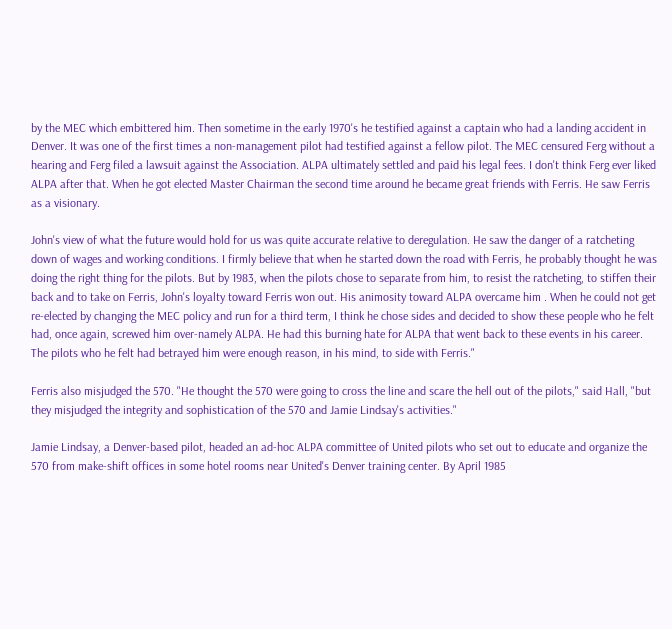by the MEC which embittered him. Then sometime in the early 1970's he testified against a captain who had a landing accident in Denver. It was one of the first times a non-management pilot had testified against a fellow pilot. The MEC censured Ferg without a hearing and Ferg filed a lawsuit against the Association. ALPA ultimately settled and paid his legal fees. I don't think Ferg ever liked ALPA after that. When he got elected Master Chairman the second time around he became great friends with Ferris. He saw Ferris as a visionary.

John's view of what the future would hold for us was quite accurate relative to deregulation. He saw the danger of a ratcheting down of wages and working conditions. I firmly believe that when he started down the road with Ferris, he probably thought he was doing the right thing for the pilots. But by 1983, when the pilots chose to separate from him, to resist the ratcheting, to stiffen their back and to take on Ferris, John's loyalty toward Ferris won out. His animosity toward ALPA overcame him . When he could not get re-elected by changing the MEC policy and run for a third term, I think he chose sides and decided to show these people who he felt had, once again, screwed him over-namely ALPA. He had this burning hate for ALPA that went back to these events in his career. The pilots who he felt had betrayed him were enough reason, in his mind, to side with Ferris."

Ferris also misjudged the 570. "He thought the 570 were going to cross the line and scare the hell out of the pilots," said Hall, "but they misjudged the integrity and sophistication of the 570 and Jamie Lindsay's activities."

Jamie Lindsay, a Denver-based pilot, headed an ad-hoc ALPA committee of United pilots who set out to educate and organize the 570 from make-shift offices in some hotel rooms near United's Denver training center. By April 1985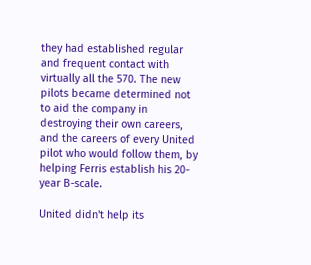they had established regular and frequent contact with virtually all the 570. The new pilots became determined not to aid the company in destroying their own careers, and the careers of every United pilot who would follow them, by helping Ferris establish his 20-year B-scale.

United didn't help its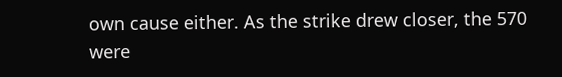own cause either. As the strike drew closer, the 570 were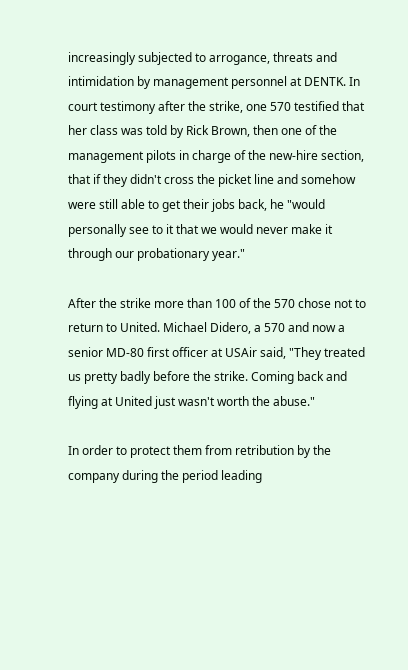increasingly subjected to arrogance, threats and intimidation by management personnel at DENTK. In court testimony after the strike, one 570 testified that her class was told by Rick Brown, then one of the management pilots in charge of the new-hire section, that if they didn't cross the picket line and somehow were still able to get their jobs back, he "would personally see to it that we would never make it through our probationary year."

After the strike more than 100 of the 570 chose not to return to United. Michael Didero, a 570 and now a senior MD-80 first officer at USAir said, "They treated us pretty badly before the strike. Coming back and flying at United just wasn't worth the abuse."

In order to protect them from retribution by the company during the period leading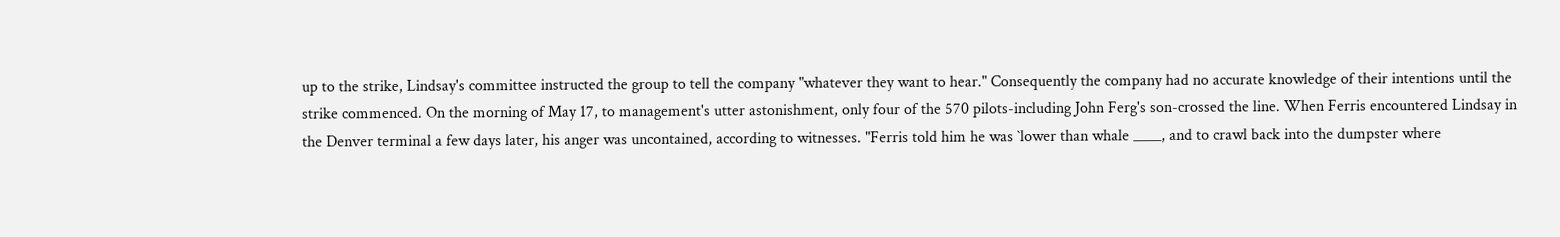up to the strike, Lindsay's committee instructed the group to tell the company "whatever they want to hear." Consequently the company had no accurate knowledge of their intentions until the strike commenced. On the morning of May 17, to management's utter astonishment, only four of the 570 pilots-including John Ferg's son-crossed the line. When Ferris encountered Lindsay in the Denver terminal a few days later, his anger was uncontained, according to witnesses. "Ferris told him he was `lower than whale ____, and to crawl back into the dumpster where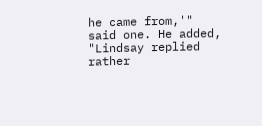he came from,'" said one. He added, "Lindsay replied rather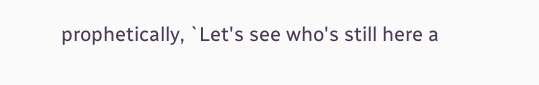prophetically, `Let's see who's still here a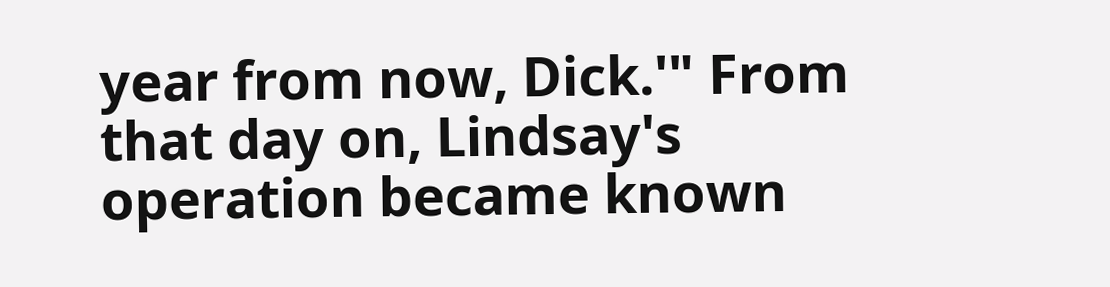year from now, Dick.'" From that day on, Lindsay's operation became known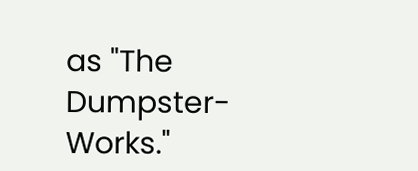as "The Dumpster-Works."